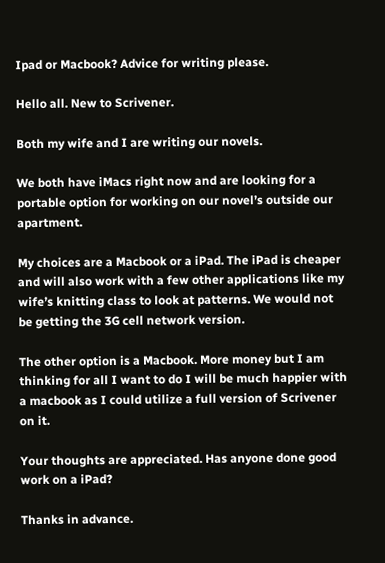Ipad or Macbook? Advice for writing please.

Hello all. New to Scrivener.

Both my wife and I are writing our novels.

We both have iMacs right now and are looking for a portable option for working on our novel’s outside our apartment.

My choices are a Macbook or a iPad. The iPad is cheaper and will also work with a few other applications like my wife’s knitting class to look at patterns. We would not be getting the 3G cell network version.

The other option is a Macbook. More money but I am thinking for all I want to do I will be much happier with a macbook as I could utilize a full version of Scrivener on it.

Your thoughts are appreciated. Has anyone done good work on a iPad?

Thanks in advance.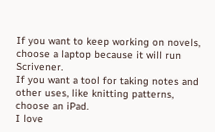If you want to keep working on novels, choose a laptop because it will run Scrivener.
If you want a tool for taking notes and other uses, like knitting patterns, choose an iPad.
I love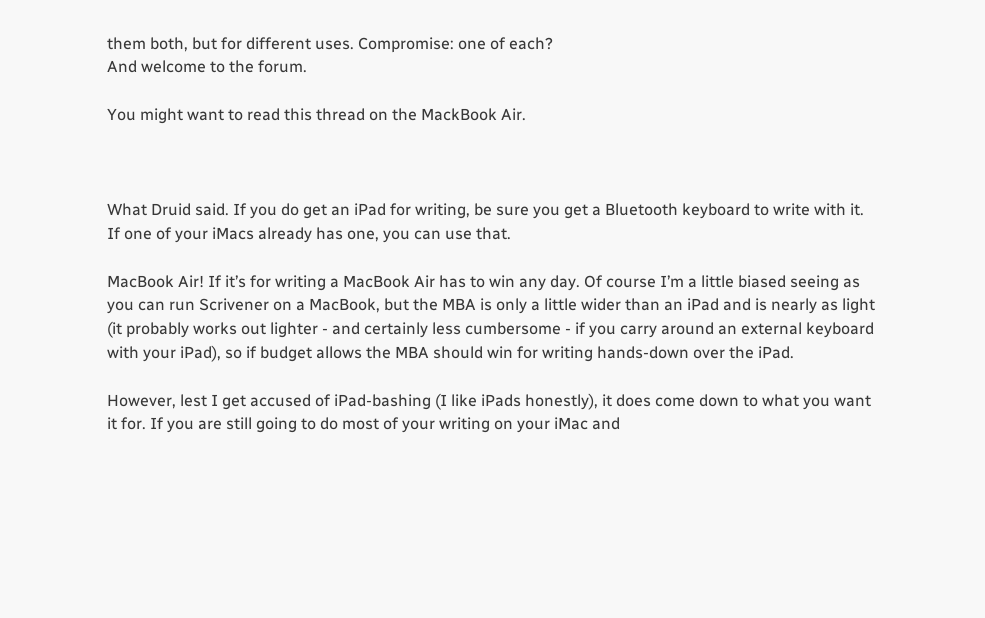them both, but for different uses. Compromise: one of each?
And welcome to the forum.

You might want to read this thread on the MackBook Air.



What Druid said. If you do get an iPad for writing, be sure you get a Bluetooth keyboard to write with it. If one of your iMacs already has one, you can use that.

MacBook Air! If it’s for writing a MacBook Air has to win any day. Of course I’m a little biased seeing as you can run Scrivener on a MacBook, but the MBA is only a little wider than an iPad and is nearly as light (it probably works out lighter - and certainly less cumbersome - if you carry around an external keyboard with your iPad), so if budget allows the MBA should win for writing hands-down over the iPad.

However, lest I get accused of iPad-bashing (I like iPads honestly), it does come down to what you want it for. If you are still going to do most of your writing on your iMac and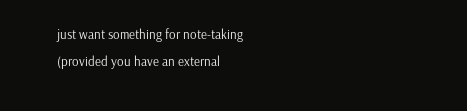just want something for note-taking (provided you have an external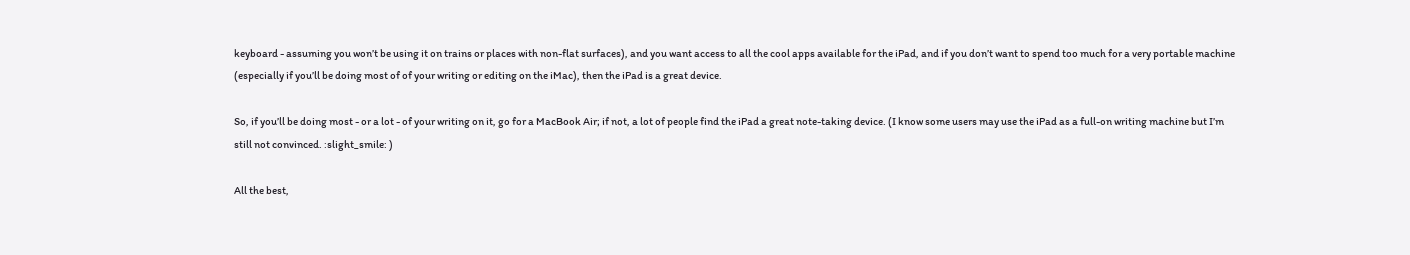keyboard - assuming you won’t be using it on trains or places with non-flat surfaces), and you want access to all the cool apps available for the iPad, and if you don’t want to spend too much for a very portable machine (especially if you’ll be doing most of of your writing or editing on the iMac), then the iPad is a great device.

So, if you’ll be doing most - or a lot - of your writing on it, go for a MacBook Air; if not, a lot of people find the iPad a great note-taking device. (I know some users may use the iPad as a full-on writing machine but I’m still not convinced. :slight_smile: )

All the best,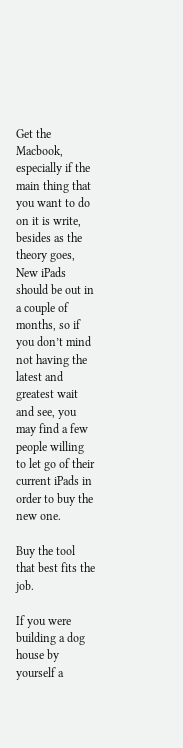Get the Macbook, especially if the main thing that you want to do on it is write, besides as the theory goes, New iPads should be out in a couple of months, so if you don’t mind not having the latest and greatest wait and see, you may find a few people willing to let go of their current iPads in order to buy the new one.

Buy the tool that best fits the job.

If you were building a dog house by yourself a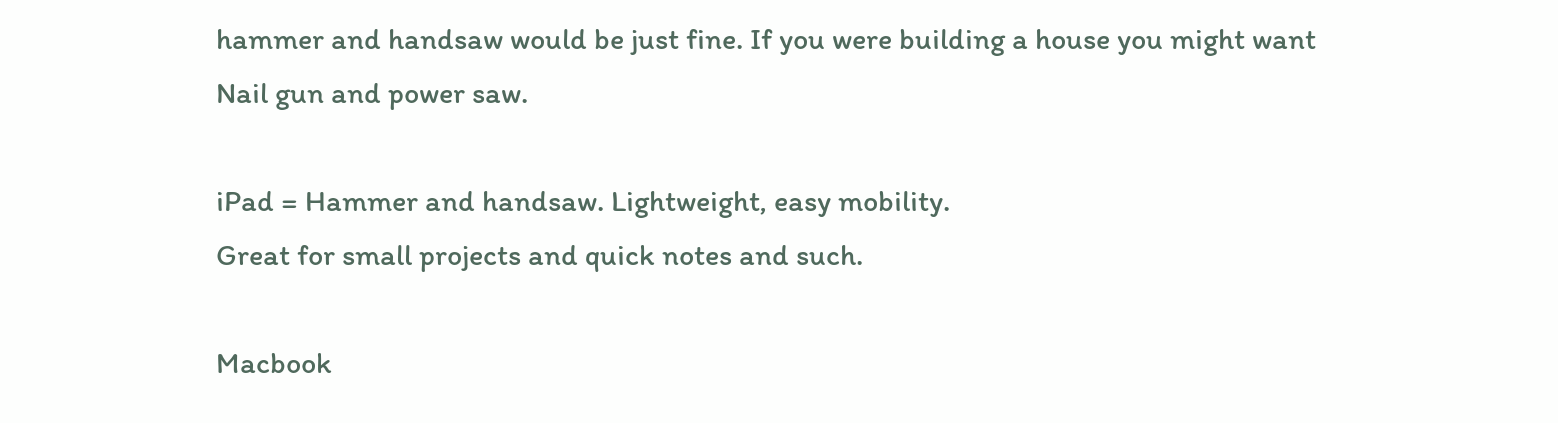hammer and handsaw would be just fine. If you were building a house you might want Nail gun and power saw.

iPad = Hammer and handsaw. Lightweight, easy mobility.
Great for small projects and quick notes and such.

Macbook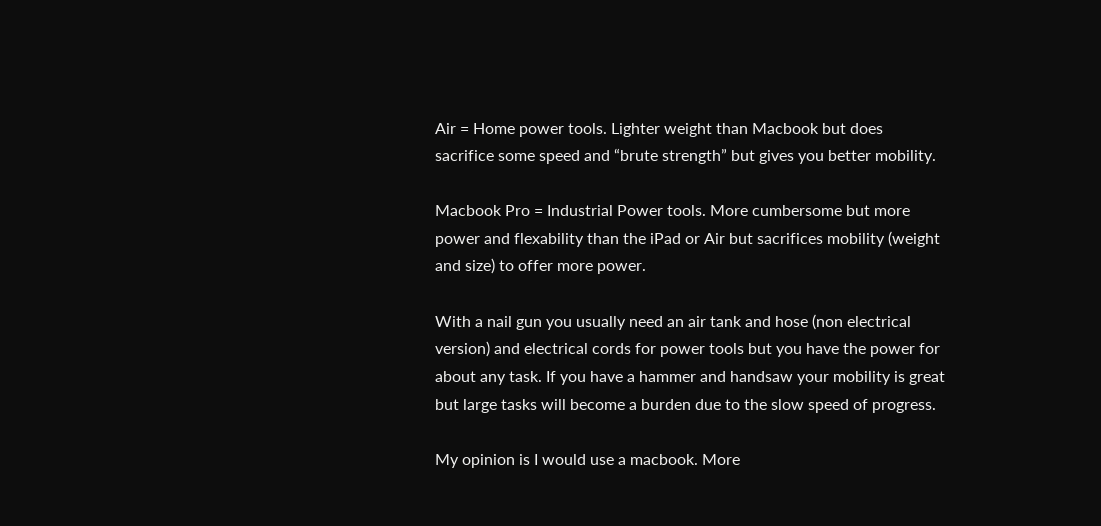Air = Home power tools. Lighter weight than Macbook but does sacrifice some speed and “brute strength” but gives you better mobility.

Macbook Pro = Industrial Power tools. More cumbersome but more power and flexability than the iPad or Air but sacrifices mobility (weight and size) to offer more power.

With a nail gun you usually need an air tank and hose (non electrical version) and electrical cords for power tools but you have the power for about any task. If you have a hammer and handsaw your mobility is great but large tasks will become a burden due to the slow speed of progress.

My opinion is I would use a macbook. More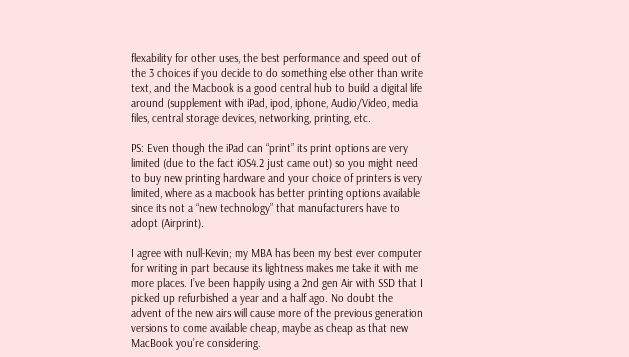flexability for other uses, the best performance and speed out of the 3 choices if you decide to do something else other than write text, and the Macbook is a good central hub to build a digital life around (supplement with iPad, ipod, iphone, Audio/Video, media files, central storage devices, networking, printing, etc.

PS: Even though the iPad can “print” its print options are very limited (due to the fact iOS4.2 just came out) so you might need to buy new printing hardware and your choice of printers is very limited, where as a macbook has better printing options available since its not a “new technology” that manufacturers have to adopt (Airprint).

I agree with null-Kevin; my MBA has been my best ever computer for writing in part because its lightness makes me take it with me more places. I’ve been happily using a 2nd gen Air with SSD that I picked up refurbished a year and a half ago. No doubt the advent of the new airs will cause more of the previous generation versions to come available cheap, maybe as cheap as that new MacBook you’re considering.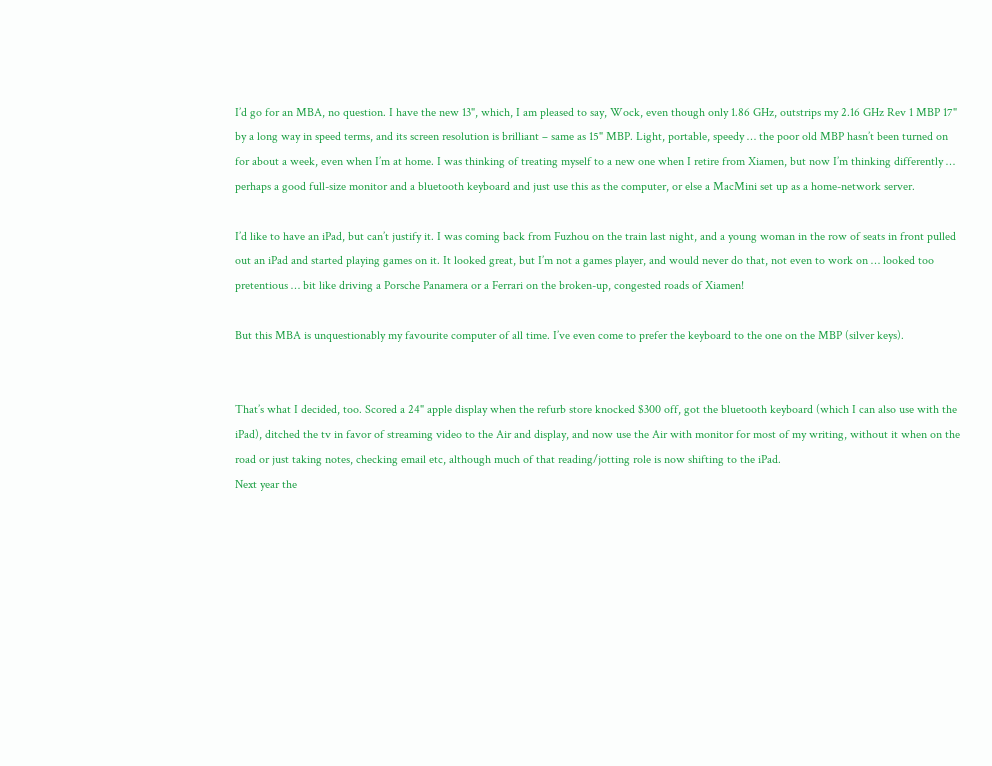I’d go for an MBA, no question. I have the new 13", which, I am pleased to say, Wock, even though only 1.86 GHz, outstrips my 2.16 GHz Rev 1 MBP 17" by a long way in speed terms, and its screen resolution is brilliant – same as 15" MBP. Light, portable, speedy … the poor old MBP hasn’t been turned on for about a week, even when I’m at home. I was thinking of treating myself to a new one when I retire from Xiamen, but now I’m thinking differently … perhaps a good full-size monitor and a bluetooth keyboard and just use this as the computer, or else a MacMini set up as a home-network server.

I’d like to have an iPad, but can’t justify it. I was coming back from Fuzhou on the train last night, and a young woman in the row of seats in front pulled out an iPad and started playing games on it. It looked great, but I’m not a games player, and would never do that, not even to work on … looked too pretentious … bit like driving a Porsche Panamera or a Ferrari on the broken-up, congested roads of Xiamen!

But this MBA is unquestionably my favourite computer of all time. I’ve even come to prefer the keyboard to the one on the MBP (silver keys).


That’s what I decided, too. Scored a 24" apple display when the refurb store knocked $300 off, got the bluetooth keyboard (which I can also use with the iPad), ditched the tv in favor of streaming video to the Air and display, and now use the Air with monitor for most of my writing, without it when on the road or just taking notes, checking email etc, although much of that reading/jotting role is now shifting to the iPad.
Next year the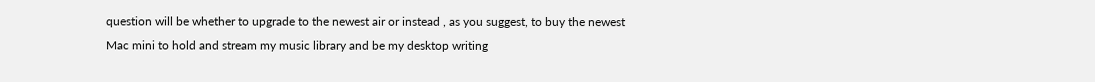question will be whether to upgrade to the newest air or instead , as you suggest, to buy the newest Mac mini to hold and stream my music library and be my desktop writing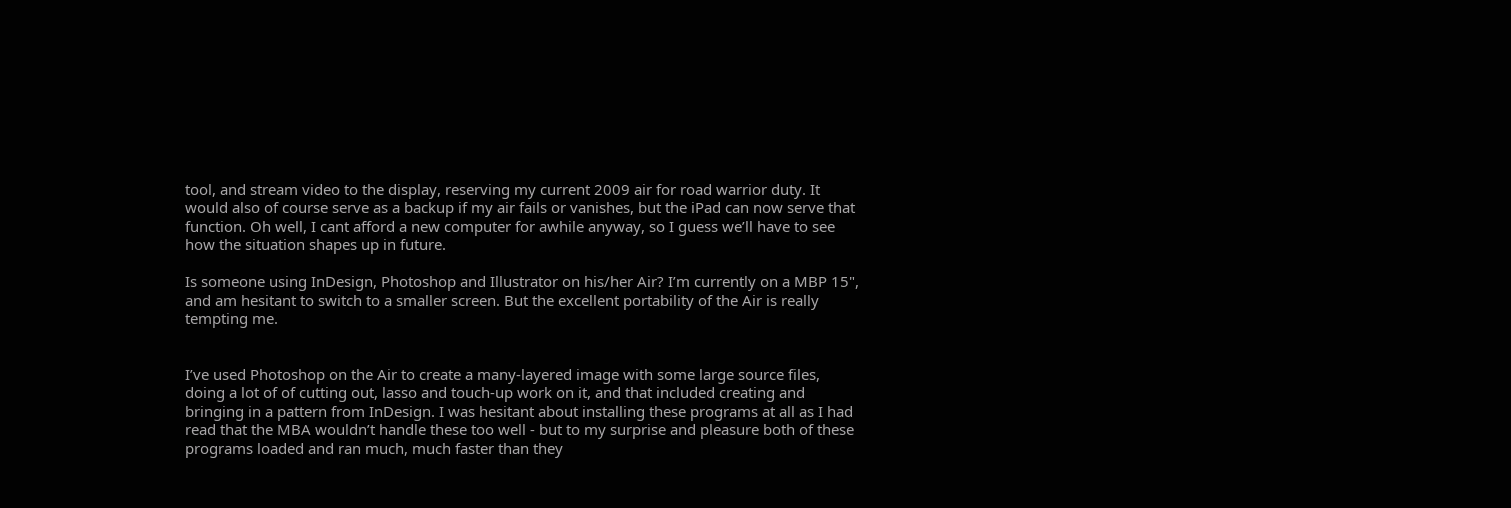tool, and stream video to the display, reserving my current 2009 air for road warrior duty. It would also of course serve as a backup if my air fails or vanishes, but the iPad can now serve that function. Oh well, I cant afford a new computer for awhile anyway, so I guess we’ll have to see how the situation shapes up in future.

Is someone using InDesign, Photoshop and Illustrator on his/her Air? I’m currently on a MBP 15", and am hesitant to switch to a smaller screen. But the excellent portability of the Air is really tempting me.


I’ve used Photoshop on the Air to create a many-layered image with some large source files, doing a lot of of cutting out, lasso and touch-up work on it, and that included creating and bringing in a pattern from InDesign. I was hesitant about installing these programs at all as I had read that the MBA wouldn’t handle these too well - but to my surprise and pleasure both of these programs loaded and ran much, much faster than they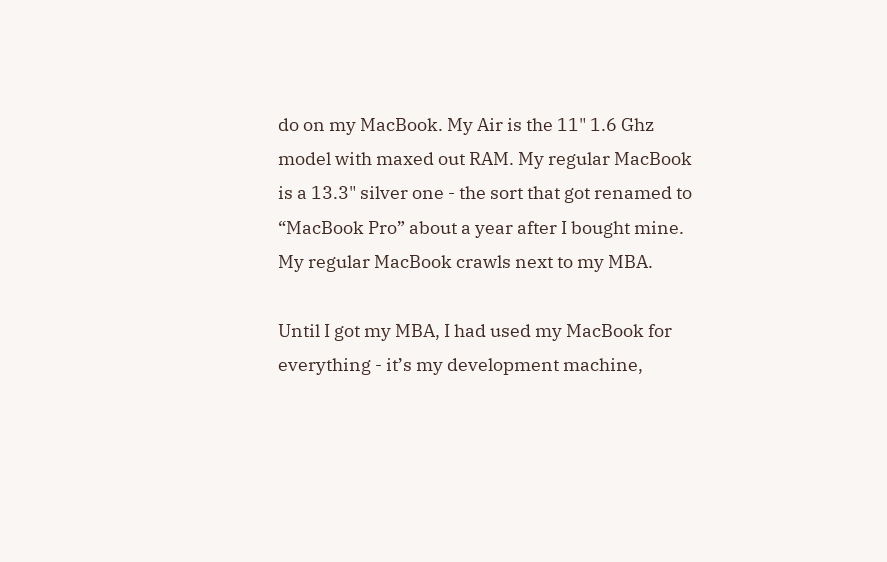do on my MacBook. My Air is the 11" 1.6 Ghz model with maxed out RAM. My regular MacBook is a 13.3" silver one - the sort that got renamed to “MacBook Pro” about a year after I bought mine. My regular MacBook crawls next to my MBA.

Until I got my MBA, I had used my MacBook for everything - it’s my development machine,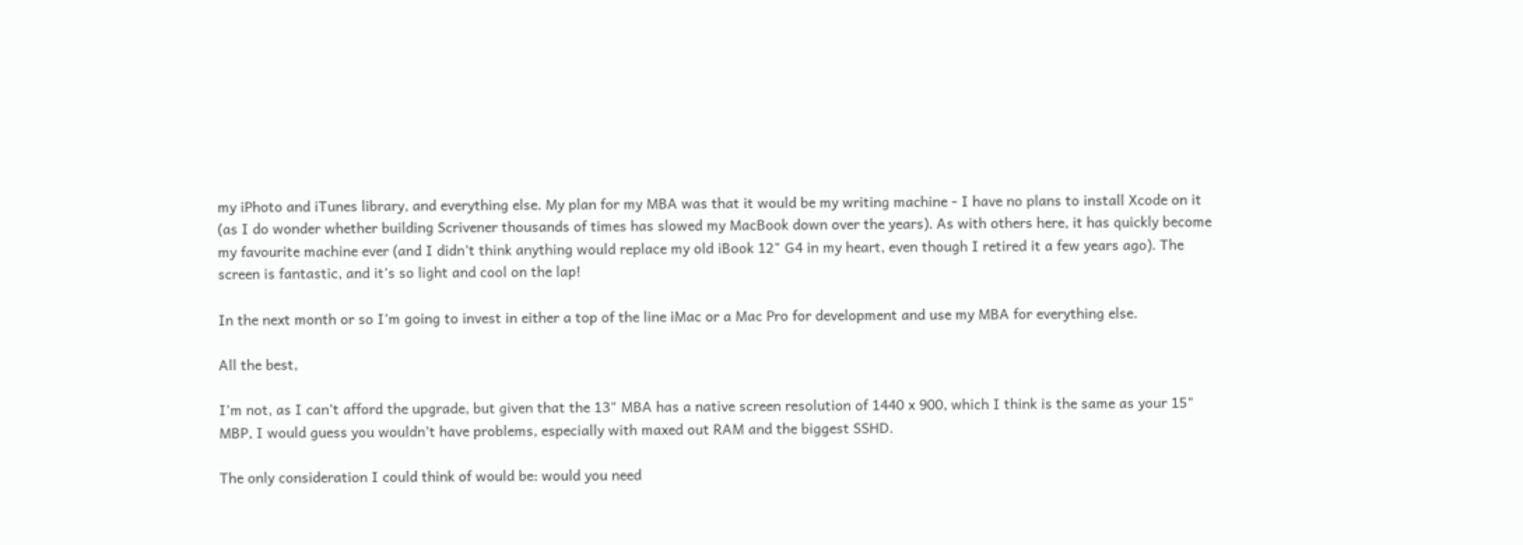my iPhoto and iTunes library, and everything else. My plan for my MBA was that it would be my writing machine - I have no plans to install Xcode on it (as I do wonder whether building Scrivener thousands of times has slowed my MacBook down over the years). As with others here, it has quickly become my favourite machine ever (and I didn’t think anything would replace my old iBook 12" G4 in my heart, even though I retired it a few years ago). The screen is fantastic, and it’s so light and cool on the lap!

In the next month or so I’m going to invest in either a top of the line iMac or a Mac Pro for development and use my MBA for everything else.

All the best,

I’m not, as I can’t afford the upgrade, but given that the 13" MBA has a native screen resolution of 1440 x 900, which I think is the same as your 15" MBP, I would guess you wouldn’t have problems, especially with maxed out RAM and the biggest SSHD.

The only consideration I could think of would be: would you need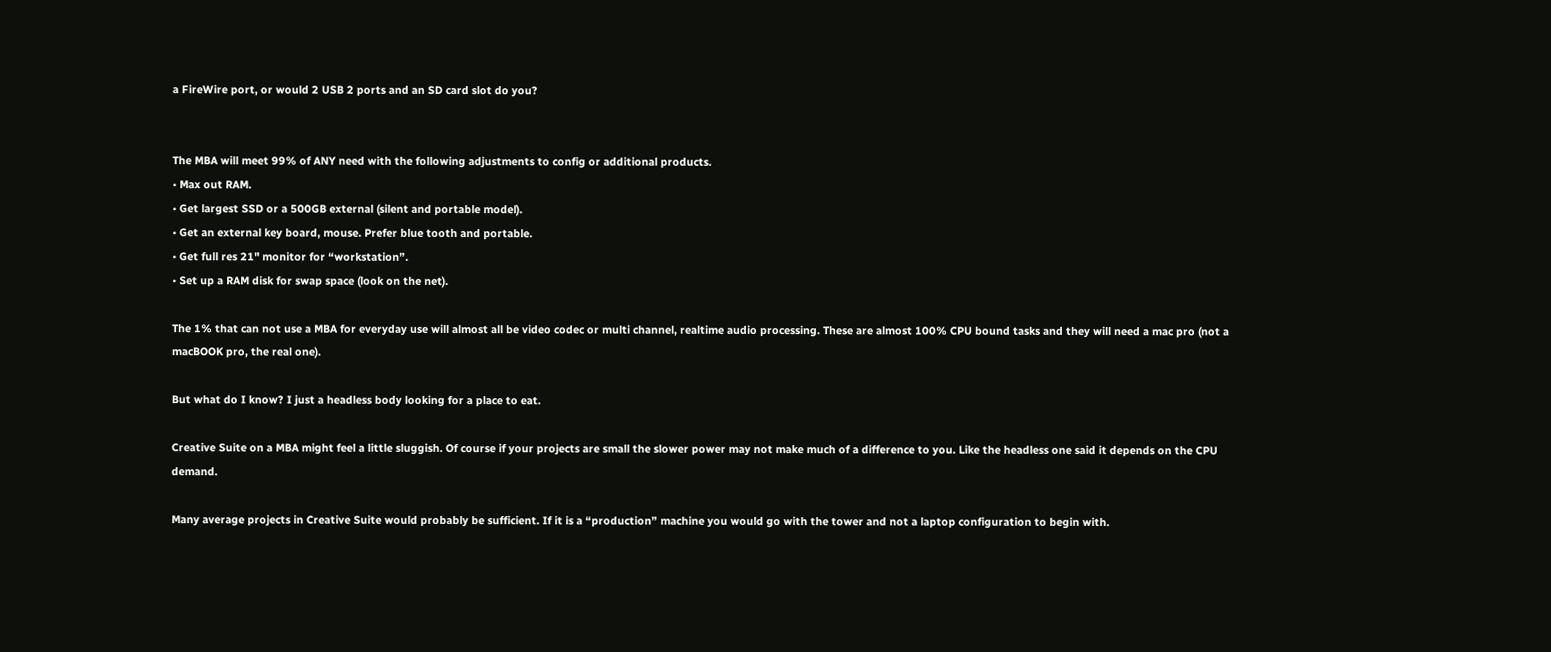a FireWire port, or would 2 USB 2 ports and an SD card slot do you?


The MBA will meet 99% of ANY need with the following adjustments to config or additional products.
• Max out RAM.
• Get largest SSD or a 500GB external (silent and portable model).
• Get an external key board, mouse. Prefer blue tooth and portable.
• Get full res 21" monitor for “workstation”.
• Set up a RAM disk for swap space (look on the net).

The 1% that can not use a MBA for everyday use will almost all be video codec or multi channel, realtime audio processing. These are almost 100% CPU bound tasks and they will need a mac pro (not a macBOOK pro, the real one).

But what do I know? I just a headless body looking for a place to eat.

Creative Suite on a MBA might feel a little sluggish. Of course if your projects are small the slower power may not make much of a difference to you. Like the headless one said it depends on the CPU demand.

Many average projects in Creative Suite would probably be sufficient. If it is a “production” machine you would go with the tower and not a laptop configuration to begin with.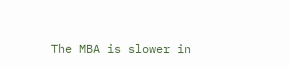The MBA is slower in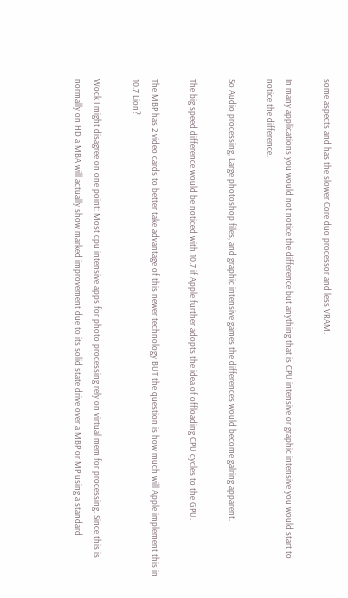some aspects and has the slower Core duo processor and less VRAM.

In many applications you would not notice the difference but anything that is CPU intensive or graphic intensive you would start to notice the difference.

So Audio processing, Large photoshop files, and graphic intensive games the differences would become galring apparent.

The big speed difference would be noticed with 10.7 if Apple further adopts the idea of offloading CPU cycles to the GPU.

The MBP has 2 video cards to better take advantage of this newer technology BUT the question is how much will Apple implement this in 10.7 Lion?

Wock I might disagree on one point: Most cpu intensive apps for photo processing rely on virtual mem for processing. Since this is normally on HD a MBA will actually show marked improvement due to its solid state drive over a MBP or MP using a standard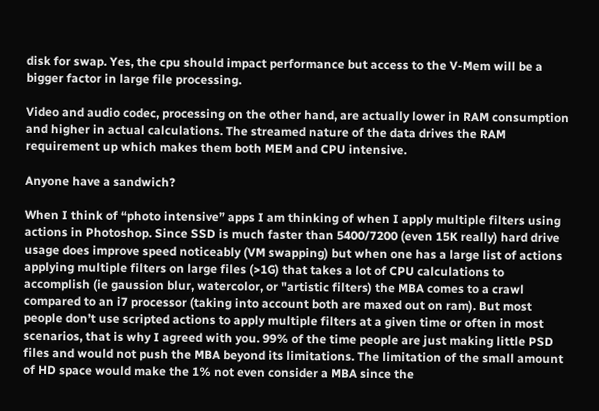disk for swap. Yes, the cpu should impact performance but access to the V-Mem will be a bigger factor in large file processing.

Video and audio codec, processing on the other hand, are actually lower in RAM consumption and higher in actual calculations. The streamed nature of the data drives the RAM requirement up which makes them both MEM and CPU intensive.

Anyone have a sandwich?

When I think of “photo intensive” apps I am thinking of when I apply multiple filters using actions in Photoshop. Since SSD is much faster than 5400/7200 (even 15K really) hard drive usage does improve speed noticeably (VM swapping) but when one has a large list of actions applying multiple filters on large files (>1G) that takes a lot of CPU calculations to accomplish (ie gaussion blur, watercolor, or "artistic filters) the MBA comes to a crawl compared to an i7 processor (taking into account both are maxed out on ram). But most people don’t use scripted actions to apply multiple filters at a given time or often in most scenarios, that is why I agreed with you. 99% of the time people are just making little PSD files and would not push the MBA beyond its limitations. The limitation of the small amount of HD space would make the 1% not even consider a MBA since the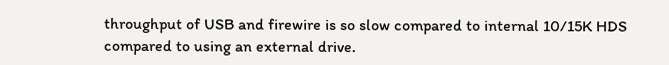throughput of USB and firewire is so slow compared to internal 10/15K HDS compared to using an external drive.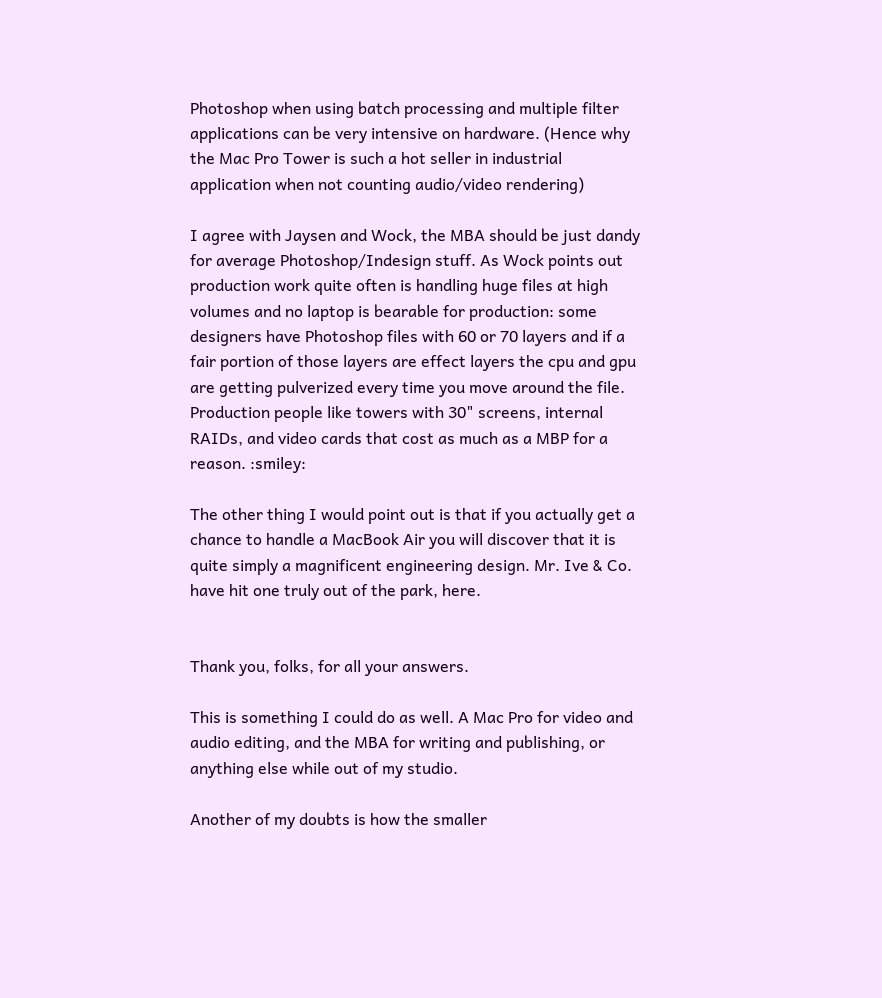Photoshop when using batch processing and multiple filter applications can be very intensive on hardware. (Hence why the Mac Pro Tower is such a hot seller in industrial application when not counting audio/video rendering)

I agree with Jaysen and Wock, the MBA should be just dandy for average Photoshop/Indesign stuff. As Wock points out production work quite often is handling huge files at high volumes and no laptop is bearable for production: some designers have Photoshop files with 60 or 70 layers and if a fair portion of those layers are effect layers the cpu and gpu are getting pulverized every time you move around the file. Production people like towers with 30" screens, internal RAIDs, and video cards that cost as much as a MBP for a reason. :smiley:

The other thing I would point out is that if you actually get a chance to handle a MacBook Air you will discover that it is quite simply a magnificent engineering design. Mr. Ive & Co. have hit one truly out of the park, here.


Thank you, folks, for all your answers.

This is something I could do as well. A Mac Pro for video and audio editing, and the MBA for writing and publishing, or anything else while out of my studio.

Another of my doubts is how the smaller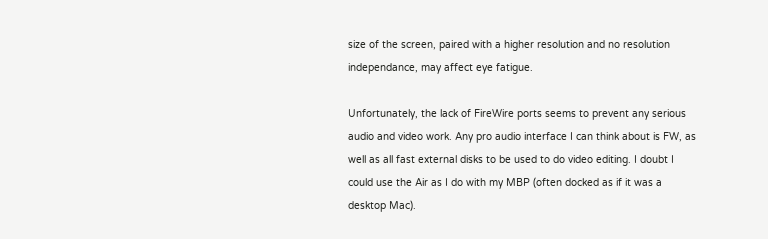size of the screen, paired with a higher resolution and no resolution independance, may affect eye fatigue.

Unfortunately, the lack of FireWire ports seems to prevent any serious audio and video work. Any pro audio interface I can think about is FW, as well as all fast external disks to be used to do video editing. I doubt I could use the Air as I do with my MBP (often docked as if it was a desktop Mac).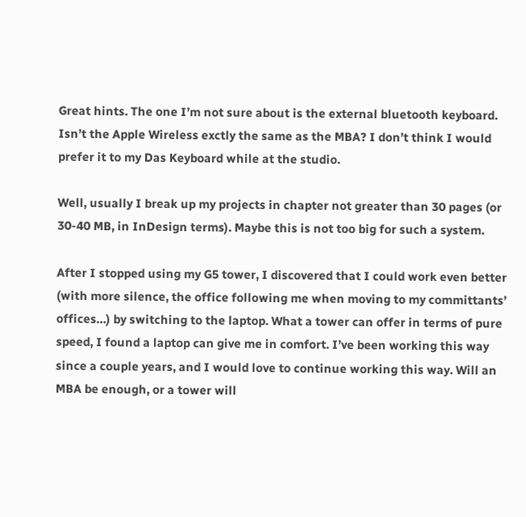Great hints. The one I’m not sure about is the external bluetooth keyboard. Isn’t the Apple Wireless exctly the same as the MBA? I don’t think I would prefer it to my Das Keyboard while at the studio.

Well, usually I break up my projects in chapter not greater than 30 pages (or 30-40 MB, in InDesign terms). Maybe this is not too big for such a system.

After I stopped using my G5 tower, I discovered that I could work even better (with more silence, the office following me when moving to my committants’ offices…) by switching to the laptop. What a tower can offer in terms of pure speed, I found a laptop can give me in comfort. I’ve been working this way since a couple years, and I would love to continue working this way. Will an MBA be enough, or a tower will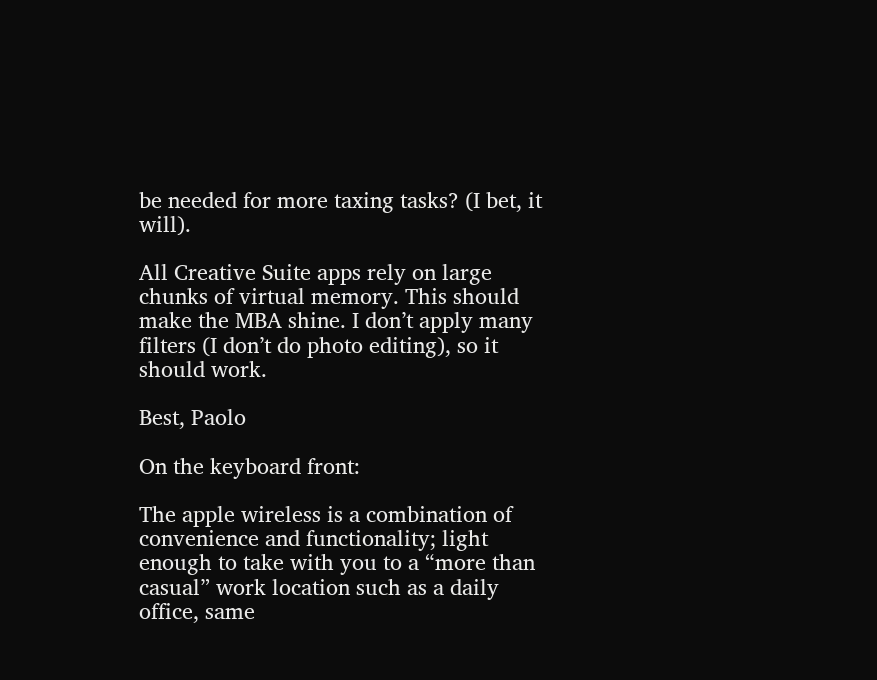be needed for more taxing tasks? (I bet, it will).

All Creative Suite apps rely on large chunks of virtual memory. This should make the MBA shine. I don’t apply many filters (I don’t do photo editing), so it should work.

Best, Paolo

On the keyboard front:

The apple wireless is a combination of convenience and functionality; light enough to take with you to a “more than casual” work location such as a daily office, same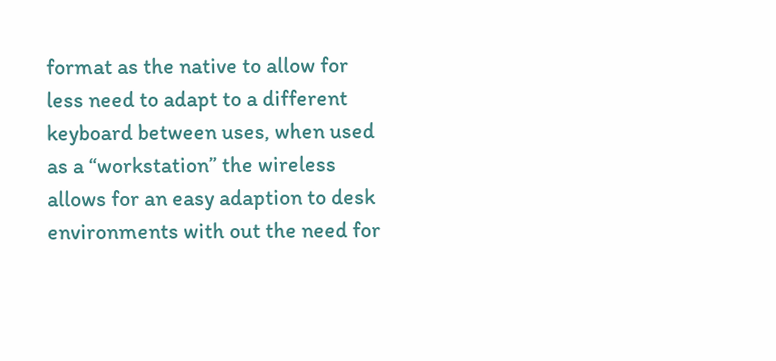format as the native to allow for less need to adapt to a different keyboard between uses, when used as a “workstation” the wireless allows for an easy adaption to desk environments with out the need for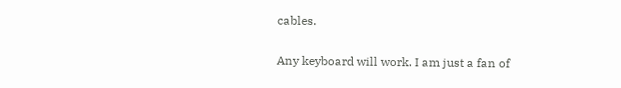cables.

Any keyboard will work. I am just a fan of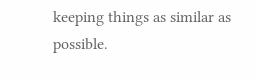keeping things as similar as possible.